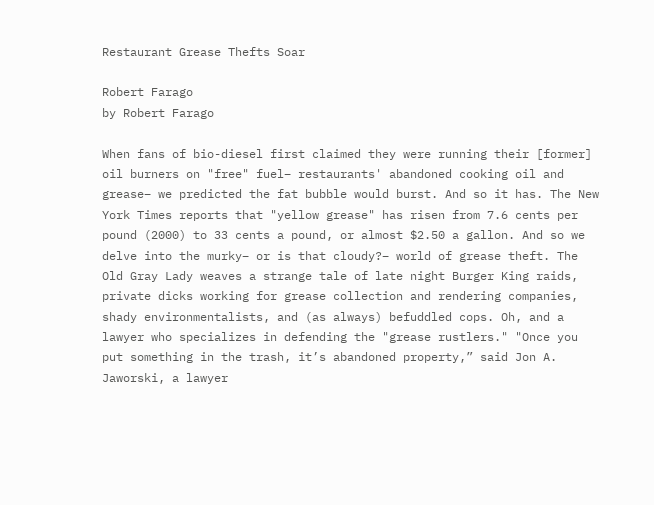Restaurant Grease Thefts Soar

Robert Farago
by Robert Farago

When fans of bio-diesel first claimed they were running their [former] oil burners on "free" fuel– restaurants' abandoned cooking oil and grease– we predicted the fat bubble would burst. And so it has. The New York Times reports that "yellow grease" has risen from 7.6 cents per pound (2000) to 33 cents a pound, or almost $2.50 a gallon. And so we delve into the murky– or is that cloudy?– world of grease theft. The Old Gray Lady weaves a strange tale of late night Burger King raids, private dicks working for grease collection and rendering companies, shady environmentalists, and (as always) befuddled cops. Oh, and a lawyer who specializes in defending the "grease rustlers." "Once you put something in the trash, it’s abandoned property,” said Jon A. Jaworski, a lawyer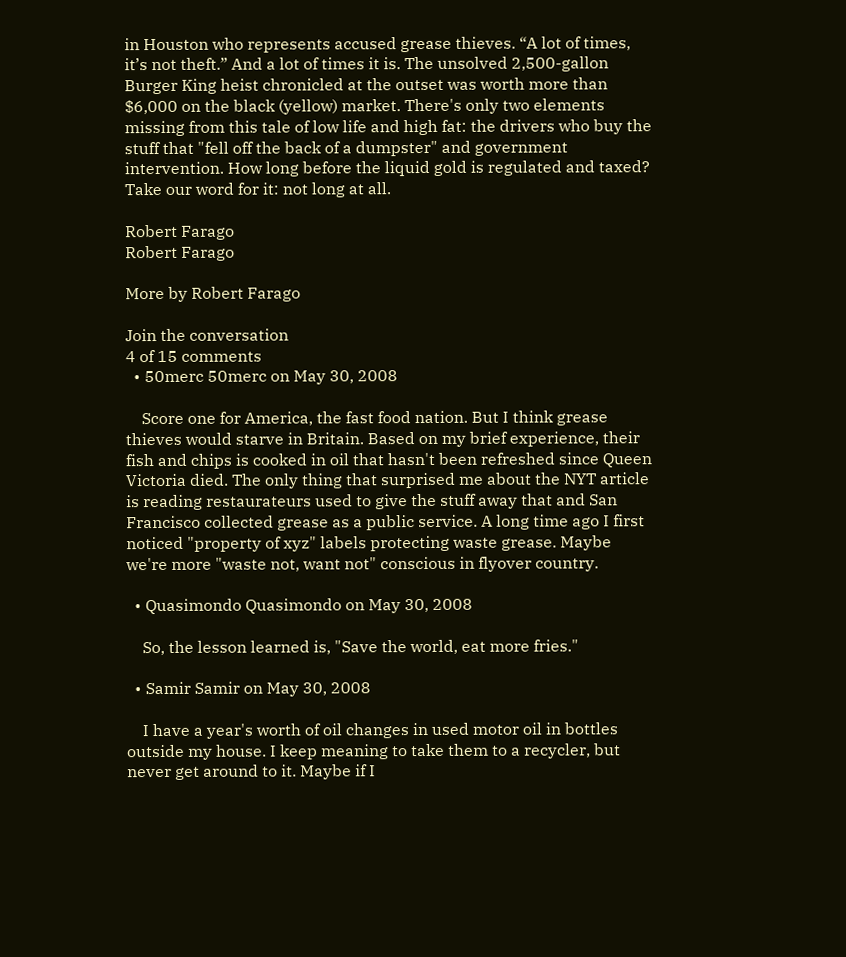in Houston who represents accused grease thieves. “A lot of times, it’s not theft.” And a lot of times it is. The unsolved 2,500-gallon Burger King heist chronicled at the outset was worth more than $6,000 on the black (yellow) market. There's only two elements missing from this tale of low life and high fat: the drivers who buy the stuff that "fell off the back of a dumpster" and government intervention. How long before the liquid gold is regulated and taxed? Take our word for it: not long at all.

Robert Farago
Robert Farago

More by Robert Farago

Join the conversation
4 of 15 comments
  • 50merc 50merc on May 30, 2008

    Score one for America, the fast food nation. But I think grease thieves would starve in Britain. Based on my brief experience, their fish and chips is cooked in oil that hasn't been refreshed since Queen Victoria died. The only thing that surprised me about the NYT article is reading restaurateurs used to give the stuff away that and San Francisco collected grease as a public service. A long time ago I first noticed "property of xyz" labels protecting waste grease. Maybe we're more "waste not, want not" conscious in flyover country.

  • Quasimondo Quasimondo on May 30, 2008

    So, the lesson learned is, "Save the world, eat more fries."

  • Samir Samir on May 30, 2008

    I have a year's worth of oil changes in used motor oil in bottles outside my house. I keep meaning to take them to a recycler, but never get around to it. Maybe if I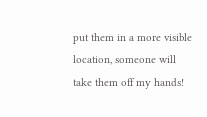put them in a more visible location, someone will take them off my hands!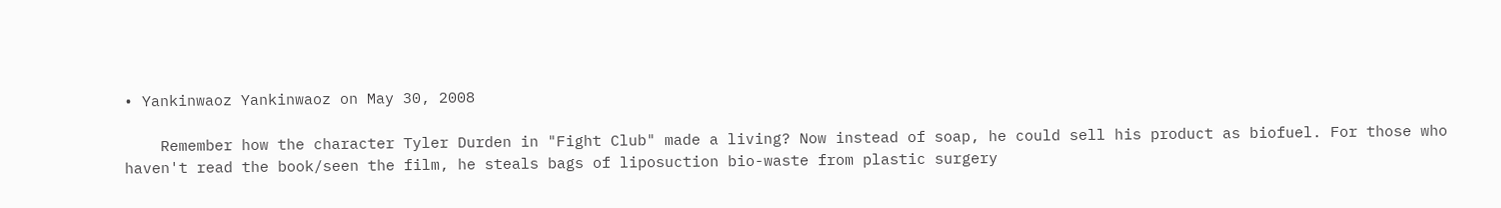• Yankinwaoz Yankinwaoz on May 30, 2008

    Remember how the character Tyler Durden in "Fight Club" made a living? Now instead of soap, he could sell his product as biofuel. For those who haven't read the book/seen the film, he steals bags of liposuction bio-waste from plastic surgery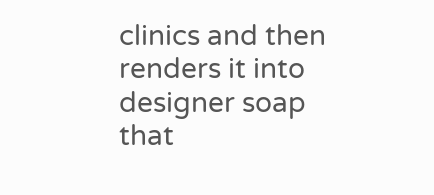clinics and then renders it into designer soap that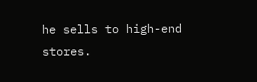he sells to high-end stores.